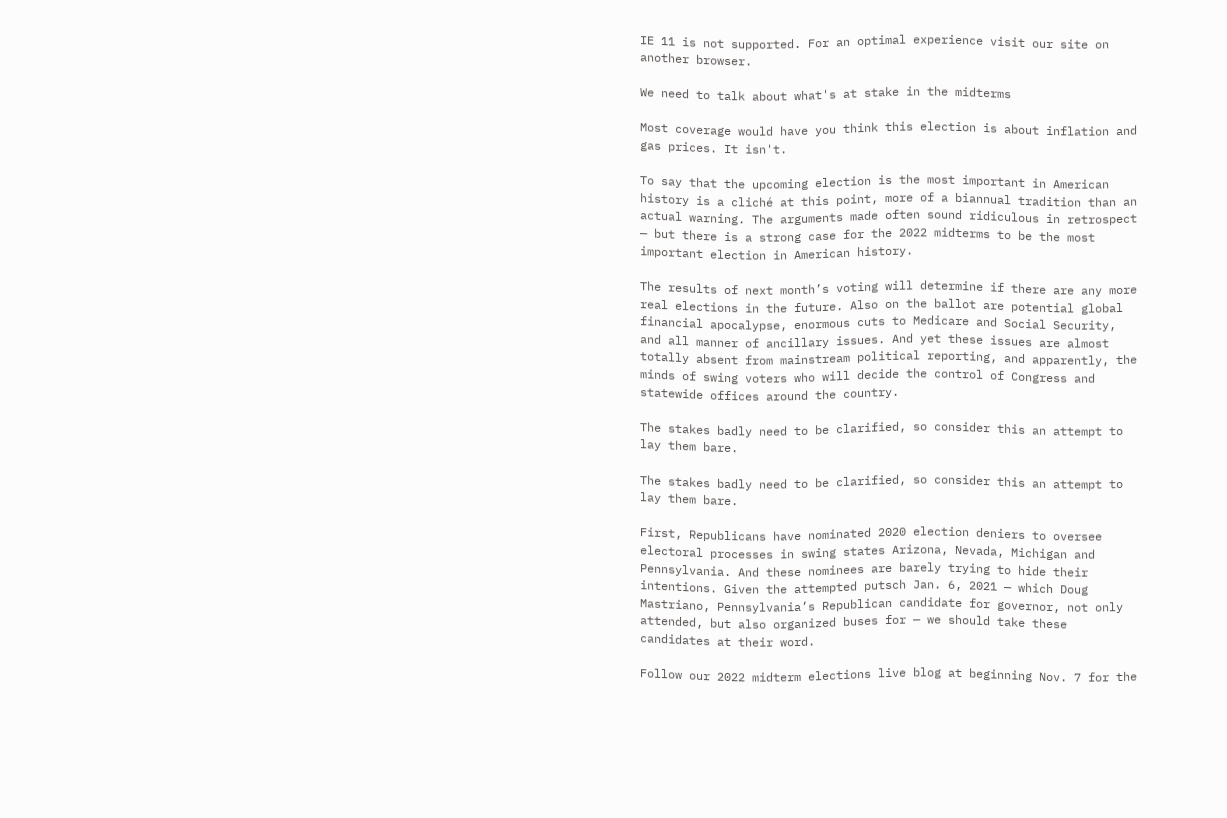IE 11 is not supported. For an optimal experience visit our site on another browser.

We need to talk about what's at stake in the midterms

Most coverage would have you think this election is about inflation and gas prices. It isn't.

To say that the upcoming election is the most important in American history is a cliché at this point, more of a biannual tradition than an actual warning. The arguments made often sound ridiculous in retrospect — but there is a strong case for the 2022 midterms to be the most important election in American history.

The results of next month’s voting will determine if there are any more real elections in the future. Also on the ballot are potential global financial apocalypse, enormous cuts to Medicare and Social Security, and all manner of ancillary issues. And yet these issues are almost totally absent from mainstream political reporting, and apparently, the minds of swing voters who will decide the control of Congress and statewide offices around the country.

The stakes badly need to be clarified, so consider this an attempt to lay them bare.

The stakes badly need to be clarified, so consider this an attempt to lay them bare.

First, Republicans have nominated 2020 election deniers to oversee electoral processes in swing states Arizona, Nevada, Michigan and Pennsylvania. And these nominees are barely trying to hide their intentions. Given the attempted putsch Jan. 6, 2021 — which Doug Mastriano, Pennsylvania’s Republican candidate for governor, not only attended, but also organized buses for — we should take these candidates at their word.

Follow our 2022 midterm elections live blog at beginning Nov. 7 for the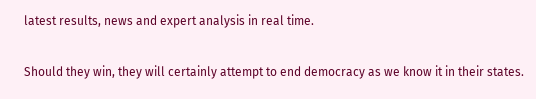latest results, news and expert analysis in real time.

Should they win, they will certainly attempt to end democracy as we know it in their states.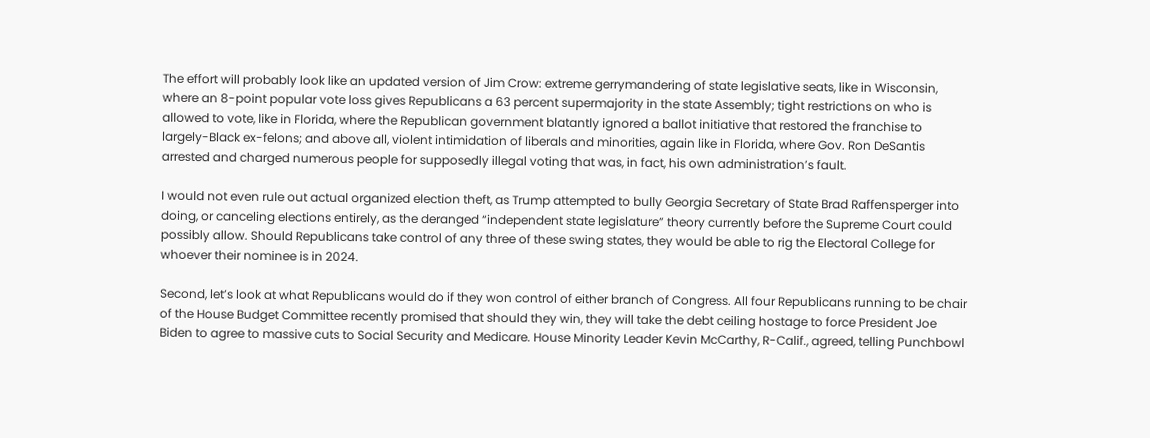The effort will probably look like an updated version of Jim Crow: extreme gerrymandering of state legislative seats, like in Wisconsin, where an 8-point popular vote loss gives Republicans a 63 percent supermajority in the state Assembly; tight restrictions on who is allowed to vote, like in Florida, where the Republican government blatantly ignored a ballot initiative that restored the franchise to largely-Black ex-felons; and above all, violent intimidation of liberals and minorities, again like in Florida, where Gov. Ron DeSantis arrested and charged numerous people for supposedly illegal voting that was, in fact, his own administration’s fault.

I would not even rule out actual organized election theft, as Trump attempted to bully Georgia Secretary of State Brad Raffensperger into doing, or canceling elections entirely, as the deranged “independent state legislature” theory currently before the Supreme Court could possibly allow. Should Republicans take control of any three of these swing states, they would be able to rig the Electoral College for whoever their nominee is in 2024.

Second, let’s look at what Republicans would do if they won control of either branch of Congress. All four Republicans running to be chair of the House Budget Committee recently promised that should they win, they will take the debt ceiling hostage to force President Joe Biden to agree to massive cuts to Social Security and Medicare. House Minority Leader Kevin McCarthy, R-Calif., agreed, telling Punchbowl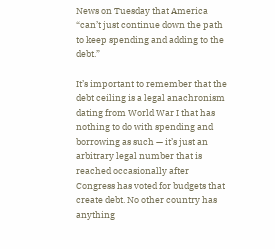News on Tuesday that America “can’t just continue down the path to keep spending and adding to the debt.”

It’s important to remember that the debt ceiling is a legal anachronism dating from World War I that has nothing to do with spending and borrowing as such — it’s just an arbitrary legal number that is reached occasionally after Congress has voted for budgets that create debt. No other country has anything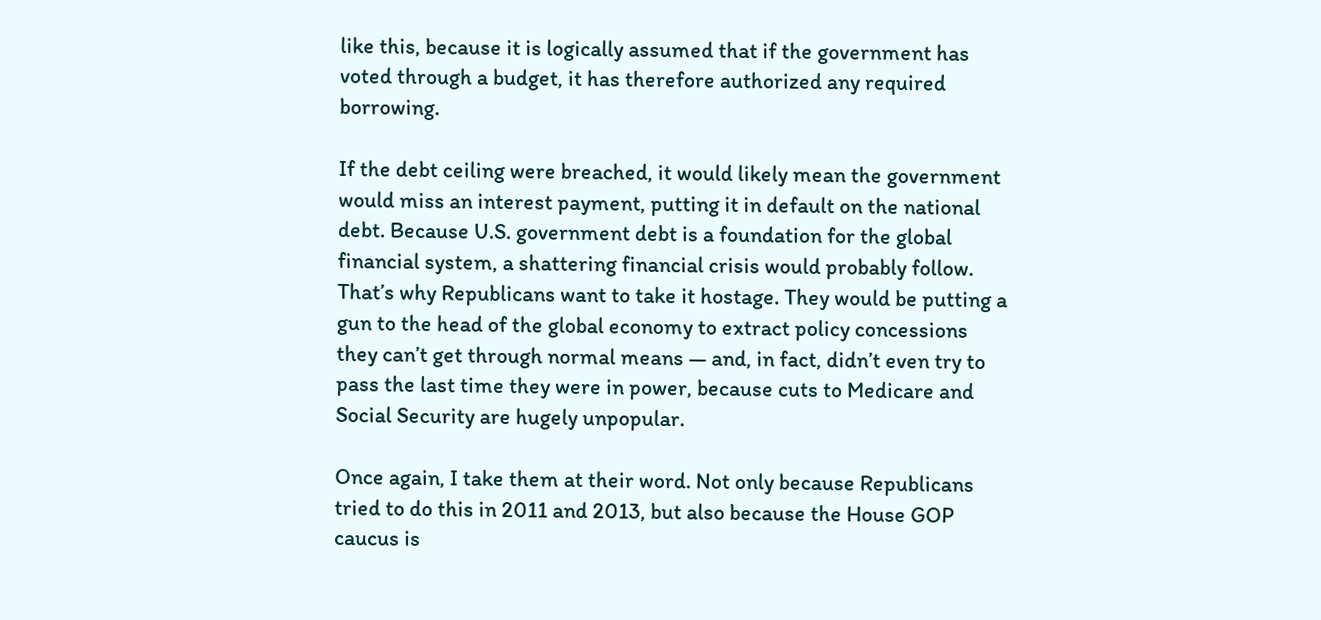like this, because it is logically assumed that if the government has voted through a budget, it has therefore authorized any required borrowing.

If the debt ceiling were breached, it would likely mean the government would miss an interest payment, putting it in default on the national debt. Because U.S. government debt is a foundation for the global financial system, a shattering financial crisis would probably follow. That’s why Republicans want to take it hostage. They would be putting a gun to the head of the global economy to extract policy concessions they can’t get through normal means — and, in fact, didn’t even try to pass the last time they were in power, because cuts to Medicare and Social Security are hugely unpopular.

Once again, I take them at their word. Not only because Republicans tried to do this in 2011 and 2013, but also because the House GOP caucus is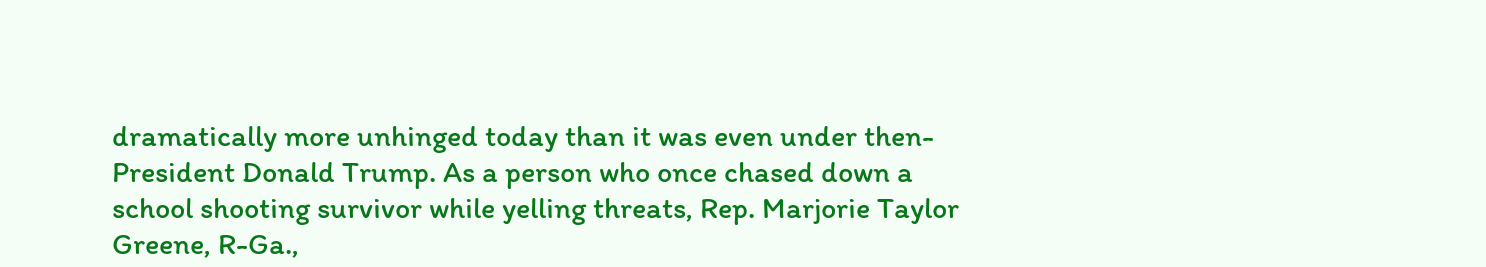dramatically more unhinged today than it was even under then-President Donald Trump. As a person who once chased down a school shooting survivor while yelling threats, Rep. Marjorie Taylor Greene, R-Ga.,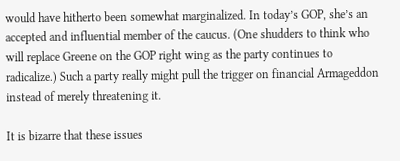would have hitherto been somewhat marginalized. In today’s GOP, she’s an accepted and influential member of the caucus. (One shudders to think who will replace Greene on the GOP right wing as the party continues to radicalize.) Such a party really might pull the trigger on financial Armageddon instead of merely threatening it.

It is bizarre that these issues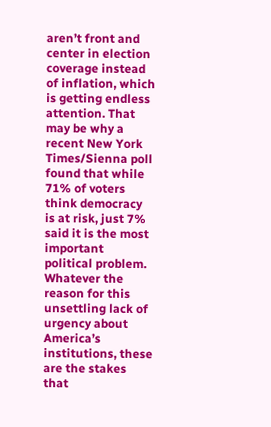aren’t front and center in election coverage instead of inflation, which is getting endless attention. That may be why a recent New York Times/Sienna poll found that while 71% of voters think democracy is at risk, just 7% said it is the most important political problem. Whatever the reason for this unsettling lack of urgency about America’s institutions, these are the stakes that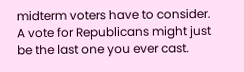midterm voters have to consider. A vote for Republicans might just be the last one you ever cast.